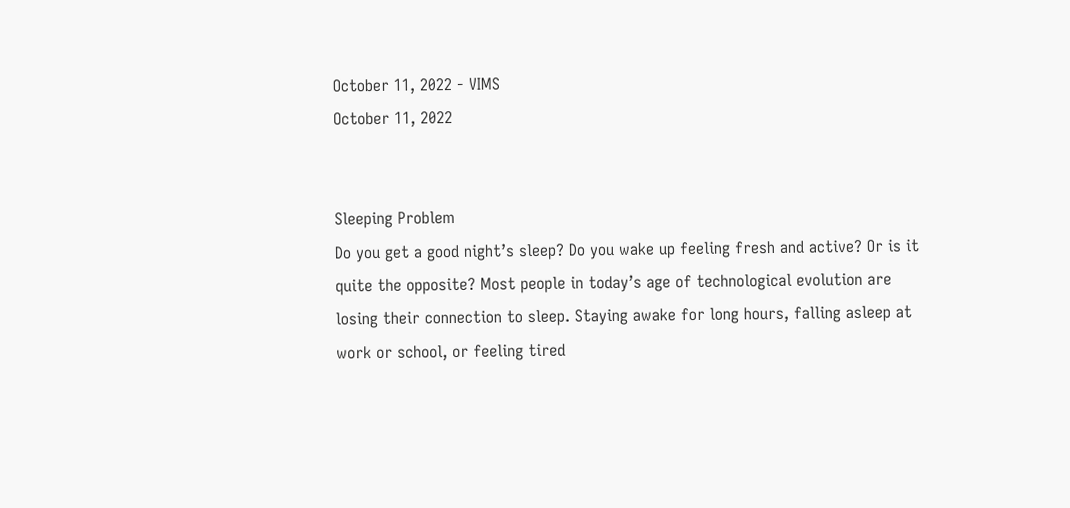October 11, 2022 - VIMS
October 11, 2022


Sleeping Problem
Do you get a good night’s sleep? Do you wake up feeling fresh and active? Or is it quite the opposite? Most people in today’s age of technological evolution are losing their connection to sleep. Staying awake for long hours, falling asleep at work or school, or feeling tired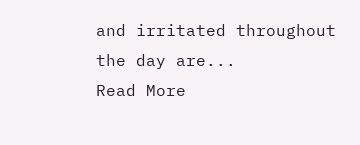and irritated throughout the day are...
Read More